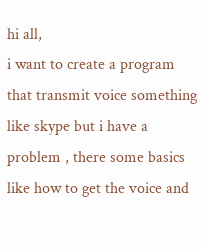hi all,
i want to create a program that transmit voice something like skype but i have a problem , there some basics like how to get the voice and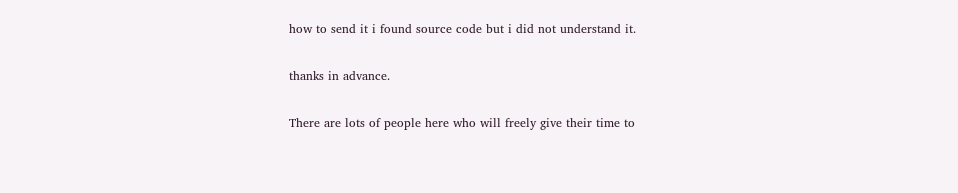how to send it i found source code but i did not understand it.

thanks in advance.

There are lots of people here who will freely give their time to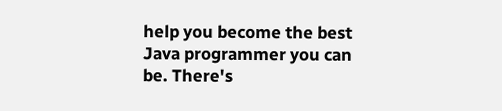help you become the best Java programmer you can be. There's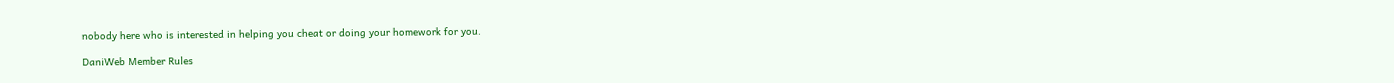nobody here who is interested in helping you cheat or doing your homework for you.

DaniWeb Member Rules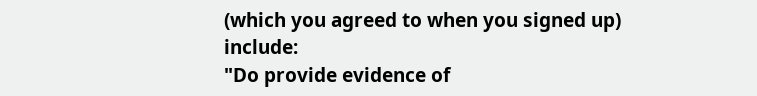(which you agreed to when you signed up) include:
"Do provide evidence of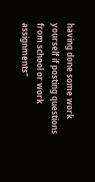having done some work yourself if posting questions from school or work assignments"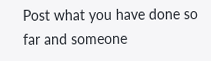Post what you have done so far and someone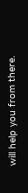will help you from there.